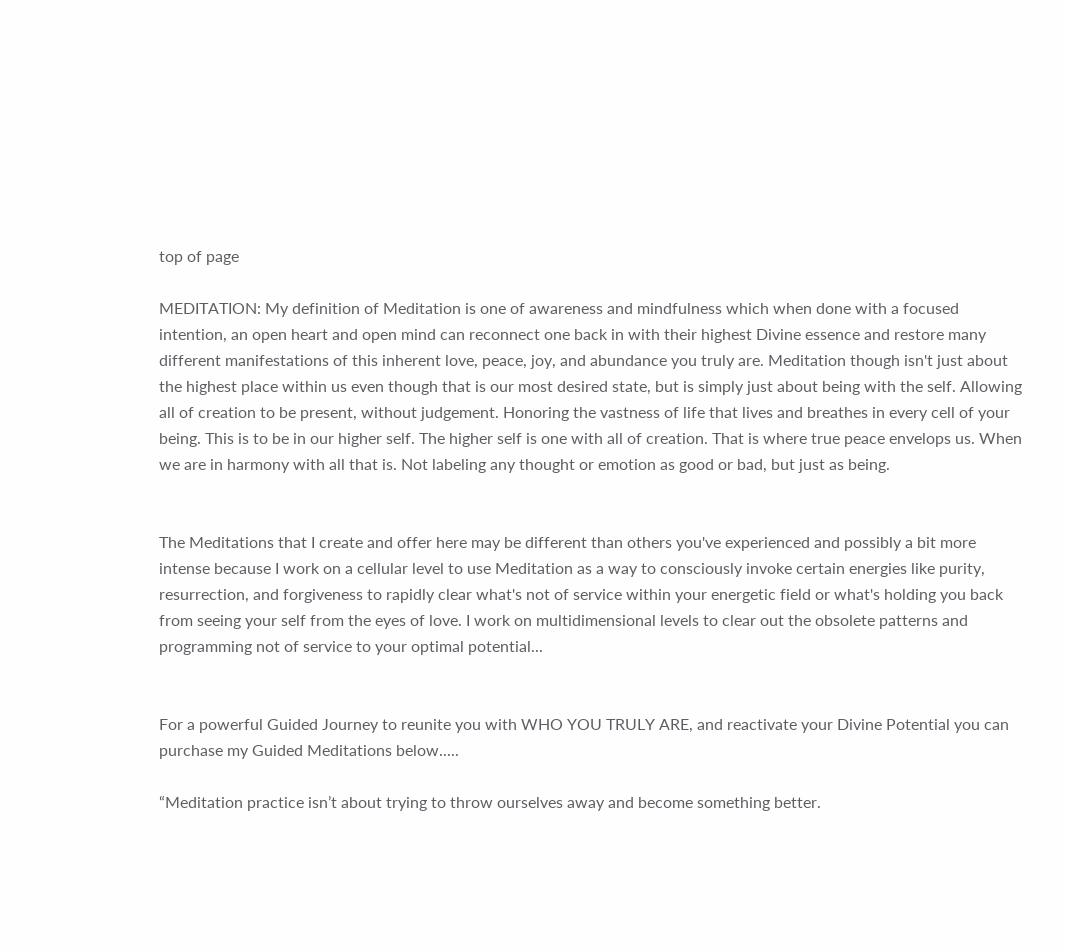top of page

MEDITATION: My definition of Meditation is one of awareness and mindfulness which when done with a focused intention, an open heart and open mind can reconnect one back in with their highest Divine essence and restore many different manifestations of this inherent love, peace, joy, and abundance you truly are. Meditation though isn't just about the highest place within us even though that is our most desired state, but is simply just about being with the self. Allowing all of creation to be present, without judgement. Honoring the vastness of life that lives and breathes in every cell of your being. This is to be in our higher self. The higher self is one with all of creation. That is where true peace envelops us. When we are in harmony with all that is. Not labeling any thought or emotion as good or bad, but just as being.


The Meditations that I create and offer here may be different than others you've experienced and possibly a bit more intense because I work on a cellular level to use Meditation as a way to consciously invoke certain energies like purity, resurrection, and forgiveness to rapidly clear what's not of service within your energetic field or what's holding you back from seeing your self from the eyes of love. I work on multidimensional levels to clear out the obsolete patterns and programming not of service to your optimal potential...


For a powerful Guided Journey to reunite you with WHO YOU TRULY ARE, and reactivate your Divine Potential you can purchase my Guided Meditations below.....

“Meditation practice isn’t about trying to throw ourselves away and become something better.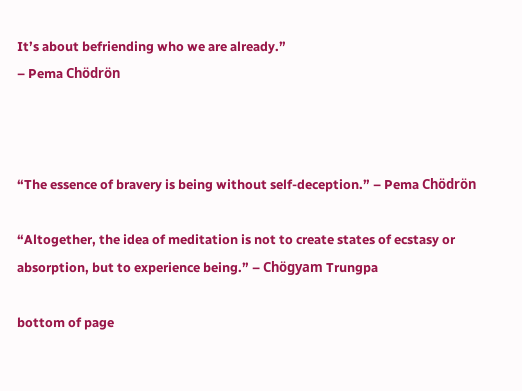It’s about befriending who we are already.”
– Pema Chödrön



“The essence of bravery is being without self-deception.” – Pema Chödrön

“Altogether, the idea of meditation is not to create states of ecstasy or absorption, but to experience being.” – Chögyam Trungpa

bottom of page